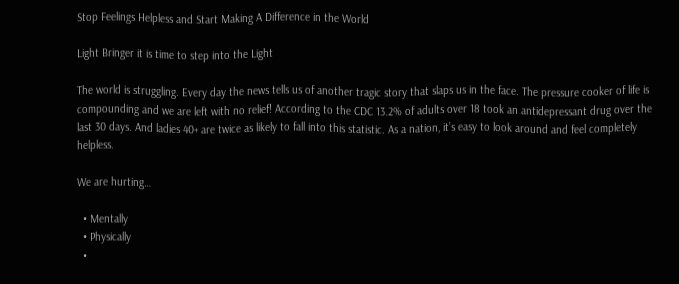Stop Feelings Helpless and Start Making A Difference in the World

Light Bringer it is time to step into the Light

The world is struggling. Every day the news tells us of another tragic story that slaps us in the face. The pressure cooker of life is compounding and we are left with no relief! According to the CDC 13.2% of adults over 18 took an antidepressant drug over the last 30 days. And ladies 40+ are twice as likely to fall into this statistic. As a nation, it’s easy to look around and feel completely helpless.

We are hurting…

  • Mentally
  • Physically
  •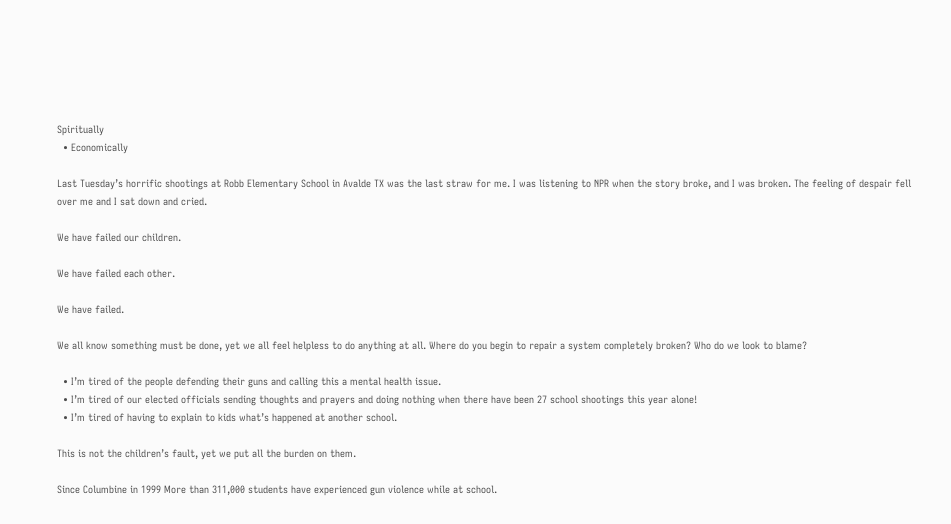Spiritually
  • Economically

Last Tuesday’s horrific shootings at Robb Elementary School in Avalde TX was the last straw for me. I was listening to NPR when the story broke, and I was broken. The feeling of despair fell over me and I sat down and cried.

We have failed our children.

We have failed each other.

We have failed.

We all know something must be done, yet we all feel helpless to do anything at all. Where do you begin to repair a system completely broken? Who do we look to blame?

  • I’m tired of the people defending their guns and calling this a mental health issue.
  • I’m tired of our elected officials sending thoughts and prayers and doing nothing when there have been 27 school shootings this year alone!
  • I’m tired of having to explain to kids what’s happened at another school.

This is not the children’s fault, yet we put all the burden on them.

Since Columbine in 1999 More than 311,000 students have experienced gun violence while at school.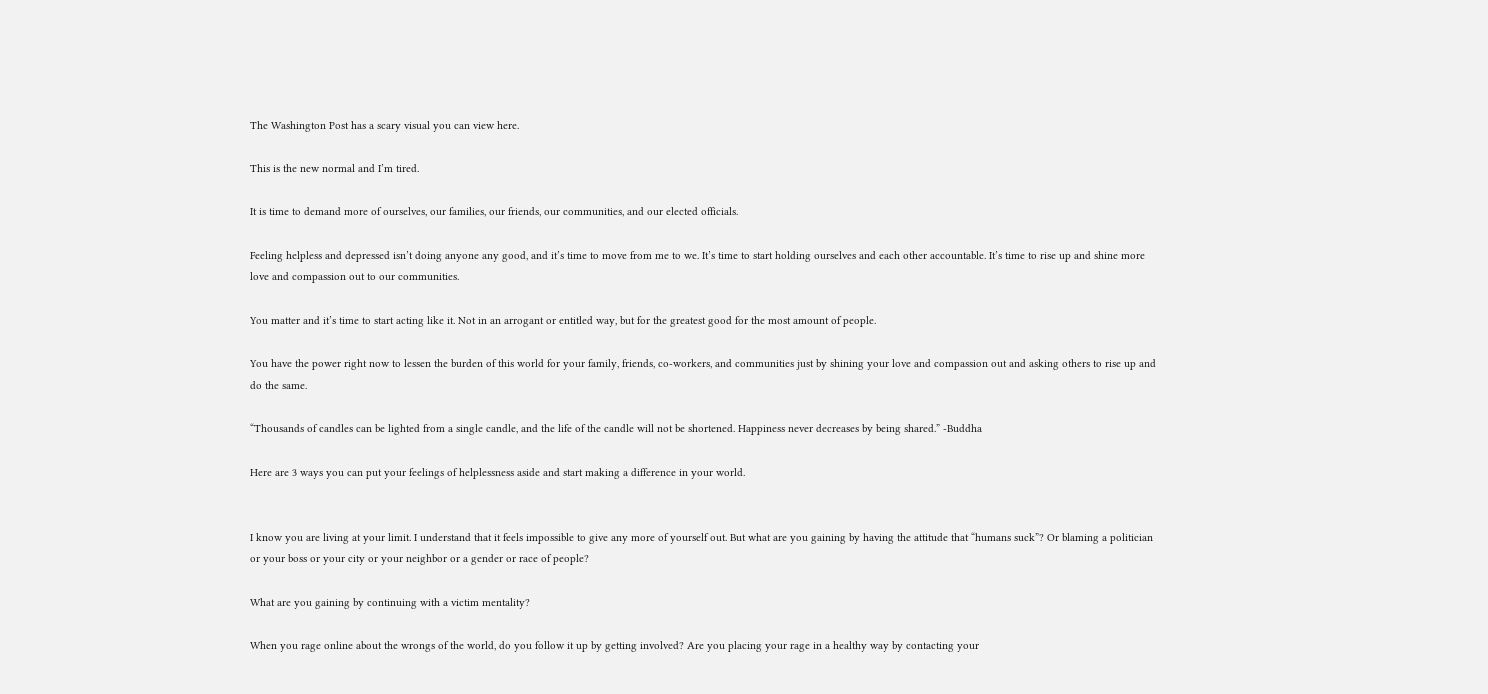The Washington Post has a scary visual you can view here.

This is the new normal and I’m tired.

It is time to demand more of ourselves, our families, our friends, our communities, and our elected officials.

Feeling helpless and depressed isn’t doing anyone any good, and it’s time to move from me to we. It’s time to start holding ourselves and each other accountable. It’s time to rise up and shine more love and compassion out to our communities.

You matter and it’s time to start acting like it. Not in an arrogant or entitled way, but for the greatest good for the most amount of people.

You have the power right now to lessen the burden of this world for your family, friends, co-workers, and communities just by shining your love and compassion out and asking others to rise up and do the same.

“Thousands of candles can be lighted from a single candle, and the life of the candle will not be shortened. Happiness never decreases by being shared.” -Buddha

Here are 3 ways you can put your feelings of helplessness aside and start making a difference in your world.


I know you are living at your limit. I understand that it feels impossible to give any more of yourself out. But what are you gaining by having the attitude that “humans suck”? Or blaming a politician or your boss or your city or your neighbor or a gender or race of people?

What are you gaining by continuing with a victim mentality?

When you rage online about the wrongs of the world, do you follow it up by getting involved? Are you placing your rage in a healthy way by contacting your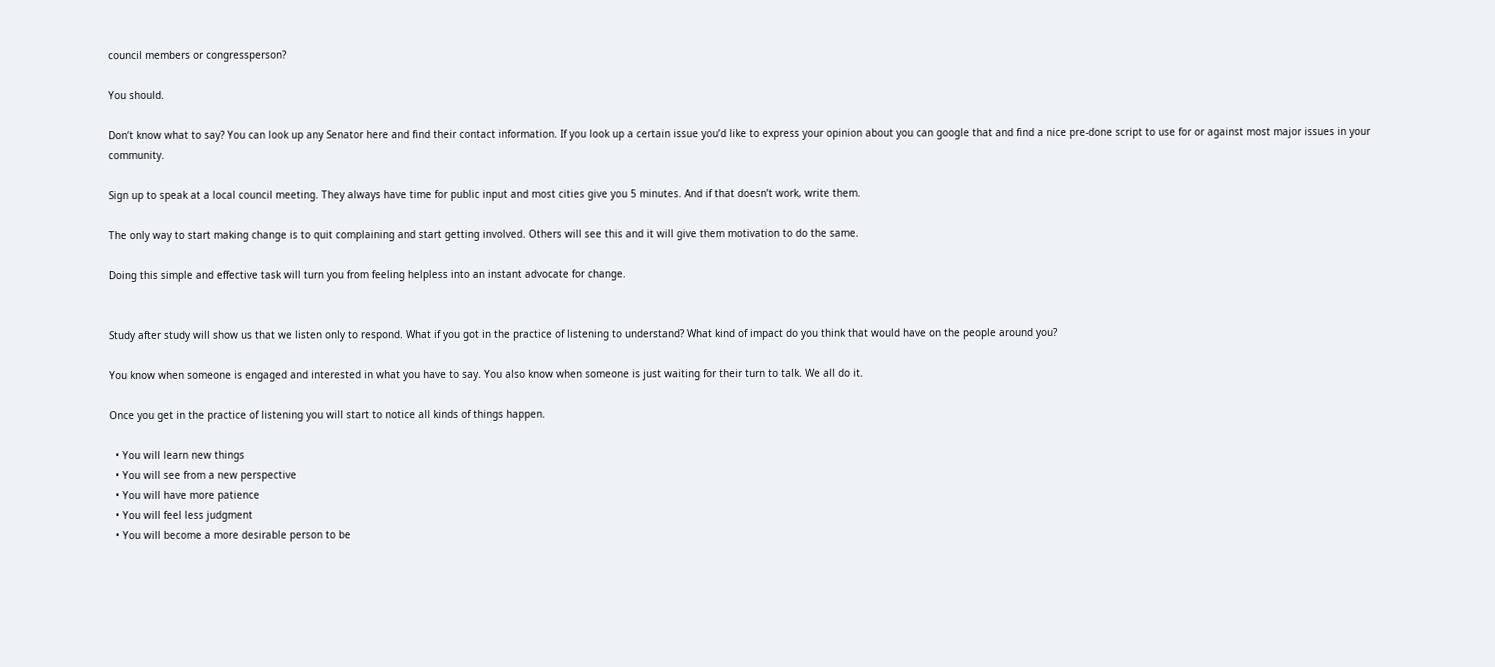council members or congressperson?

You should.

Don’t know what to say? You can look up any Senator here and find their contact information. If you look up a certain issue you’d like to express your opinion about you can google that and find a nice pre-done script to use for or against most major issues in your community.

Sign up to speak at a local council meeting. They always have time for public input and most cities give you 5 minutes. And if that doesn’t work, write them.

The only way to start making change is to quit complaining and start getting involved. Others will see this and it will give them motivation to do the same.

Doing this simple and effective task will turn you from feeling helpless into an instant advocate for change.


Study after study will show us that we listen only to respond. What if you got in the practice of listening to understand? What kind of impact do you think that would have on the people around you?

You know when someone is engaged and interested in what you have to say. You also know when someone is just waiting for their turn to talk. We all do it.

Once you get in the practice of listening you will start to notice all kinds of things happen.

  • You will learn new things
  • You will see from a new perspective
  • You will have more patience
  • You will feel less judgment
  • You will become a more desirable person to be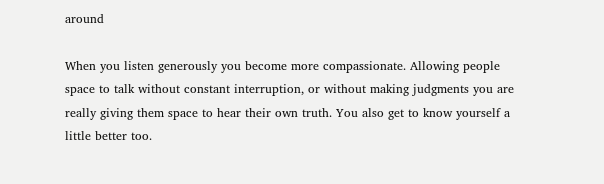around

When you listen generously you become more compassionate. Allowing people space to talk without constant interruption, or without making judgments you are really giving them space to hear their own truth. You also get to know yourself a little better too.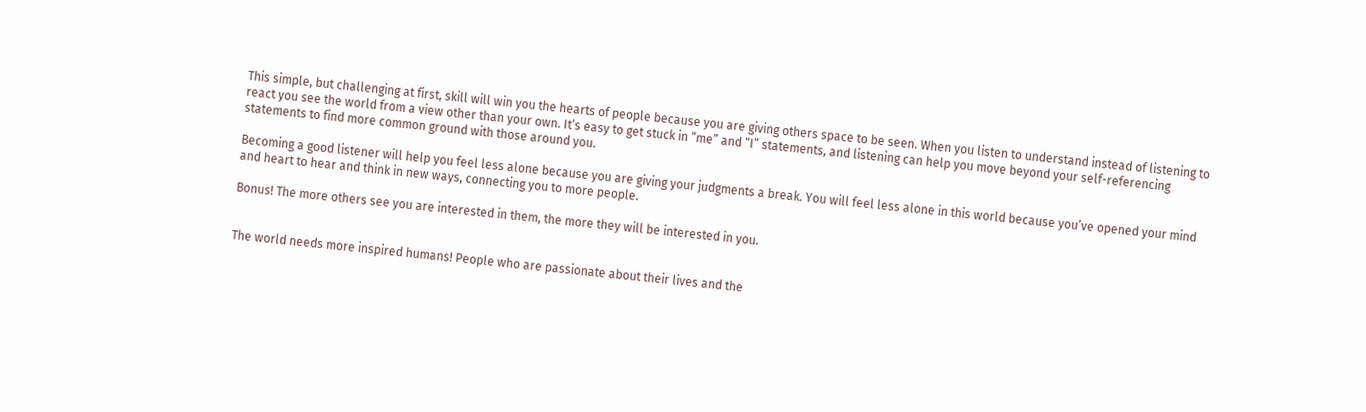This simple, but challenging at first, skill will win you the hearts of people because you are giving others space to be seen. When you listen to understand instead of listening to react you see the world from a view other than your own. It’s easy to get stuck in “me” and “I” statements, and listening can help you move beyond your self-referencing statements to find more common ground with those around you.

Becoming a good listener will help you feel less alone because you are giving your judgments a break. You will feel less alone in this world because you’ve opened your mind and heart to hear and think in new ways, connecting you to more people.

Bonus! The more others see you are interested in them, the more they will be interested in you.


The world needs more inspired humans! People who are passionate about their lives and the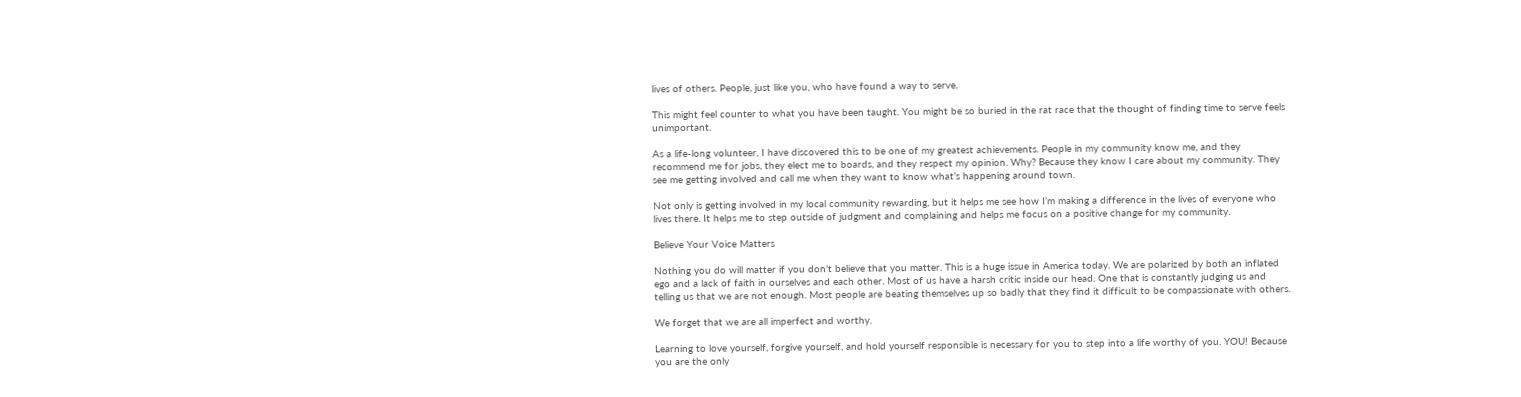lives of others. People, just like you, who have found a way to serve.

This might feel counter to what you have been taught. You might be so buried in the rat race that the thought of finding time to serve feels unimportant.

As a life-long volunteer, I have discovered this to be one of my greatest achievements. People in my community know me, and they recommend me for jobs, they elect me to boards, and they respect my opinion. Why? Because they know I care about my community. They see me getting involved and call me when they want to know what’s happening around town.

Not only is getting involved in my local community rewarding, but it helps me see how I’m making a difference in the lives of everyone who lives there. It helps me to step outside of judgment and complaining and helps me focus on a positive change for my community.

Believe Your Voice Matters

Nothing you do will matter if you don’t believe that you matter. This is a huge issue in America today. We are polarized by both an inflated ego and a lack of faith in ourselves and each other. Most of us have a harsh critic inside our head. One that is constantly judging us and telling us that we are not enough. Most people are beating themselves up so badly that they find it difficult to be compassionate with others.

We forget that we are all imperfect and worthy.

Learning to love yourself, forgive yourself, and hold yourself responsible is necessary for you to step into a life worthy of you. YOU! Because you are the only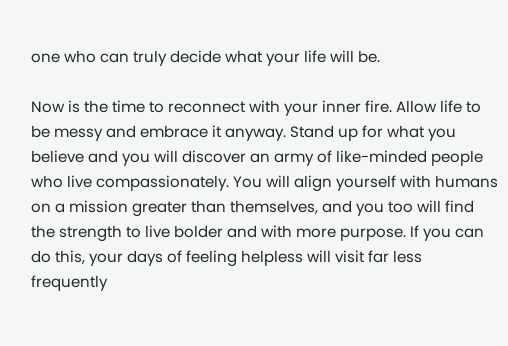one who can truly decide what your life will be.

Now is the time to reconnect with your inner fire. Allow life to be messy and embrace it anyway. Stand up for what you believe and you will discover an army of like-minded people who live compassionately. You will align yourself with humans on a mission greater than themselves, and you too will find the strength to live bolder and with more purpose. If you can do this, your days of feeling helpless will visit far less frequently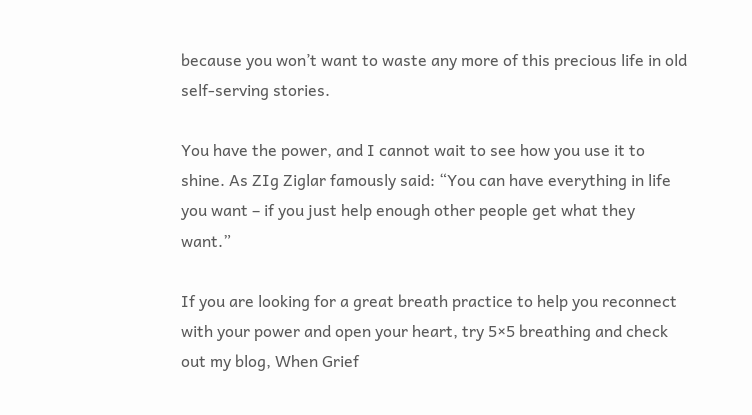because you won’t want to waste any more of this precious life in old self-serving stories.

You have the power, and I cannot wait to see how you use it to shine. As ZIg Ziglar famously said: “You can have everything in life you want – if you just help enough other people get what they want.”

If you are looking for a great breath practice to help you reconnect with your power and open your heart, try 5×5 breathing and check out my blog, When Grief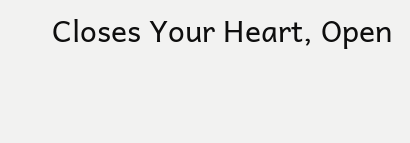Closes Your Heart, Open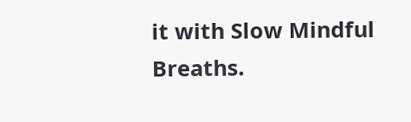it with Slow Mindful Breaths.